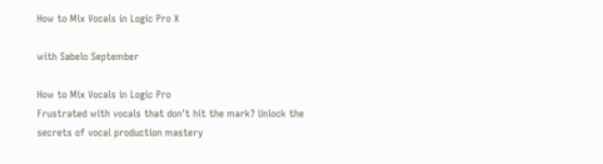How to Mix Vocals in Logic Pro X

with Sabelo September

How to Mix Vocals in Logic Pro
Frustrated with vocals that don't hit the mark? Unlock the secrets of vocal production mastery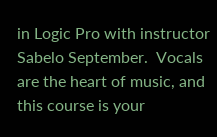in Logic Pro with instructor Sabelo September.  Vocals are the heart of music, and this course is your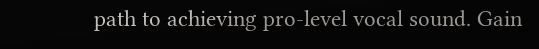path to achieving pro-level vocal sound. Gain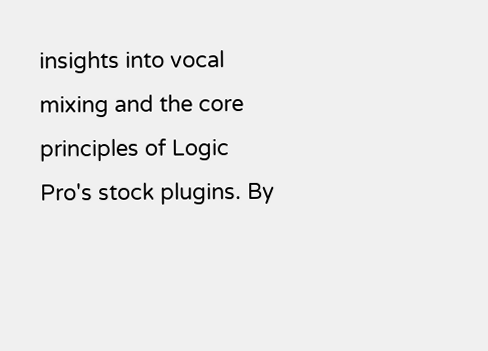insights into vocal mixing and the core principles of Logic Pro's stock plugins. By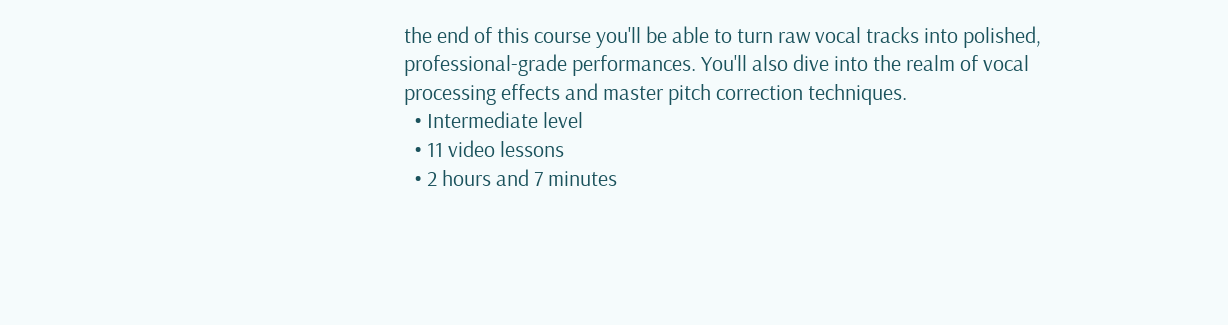the end of this course you'll be able to turn raw vocal tracks into polished, professional-grade performances. You'll also dive into the realm of vocal processing effects and master pitch correction techniques.
  • Intermediate level
  • 11 video lessons
  • 2 hours and 7 minutes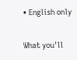• English only

What you'll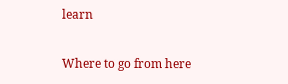learn

Where to go from here